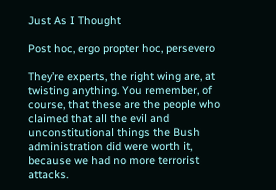Just As I Thought

Post hoc, ergo propter hoc, persevero

They’re experts, the right wing are, at twisting anything. You remember, of course, that these are the people who claimed that all the evil and unconstitutional things the Bush administration did were worth it, because we had no more terrorist attacks.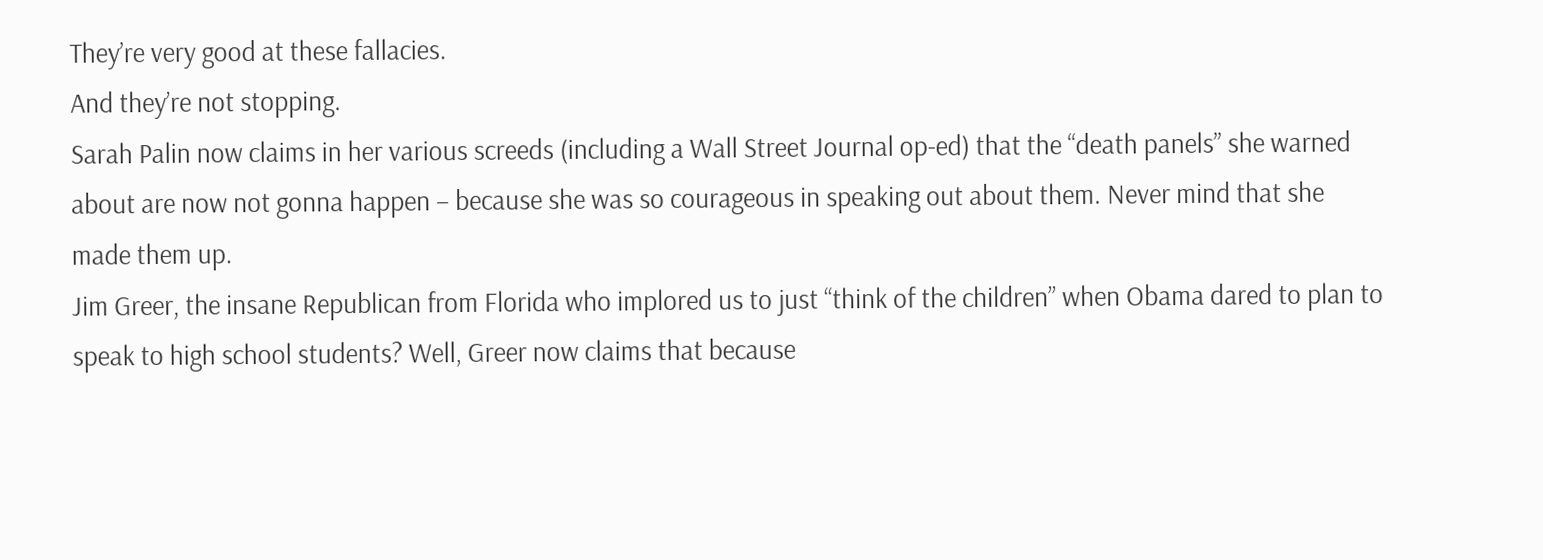They’re very good at these fallacies.
And they’re not stopping.
Sarah Palin now claims in her various screeds (including a Wall Street Journal op-ed) that the “death panels” she warned about are now not gonna happen – because she was so courageous in speaking out about them. Never mind that she made them up.
Jim Greer, the insane Republican from Florida who implored us to just “think of the children” when Obama dared to plan to speak to high school students? Well, Greer now claims that because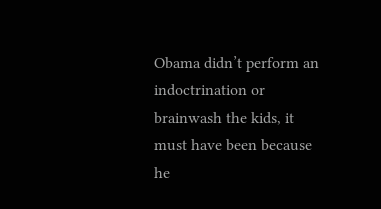Obama didn’t perform an indoctrination or brainwash the kids, it must have been because he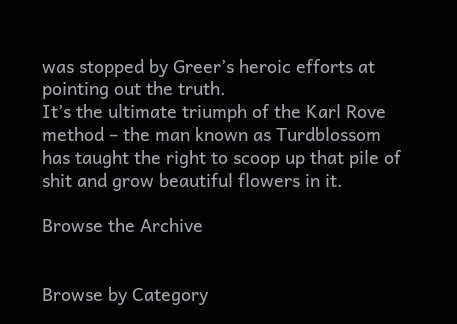was stopped by Greer’s heroic efforts at pointing out the truth.
It’s the ultimate triumph of the Karl Rove method – the man known as Turdblossom has taught the right to scoop up that pile of shit and grow beautiful flowers in it.

Browse the Archive


Browse by Category